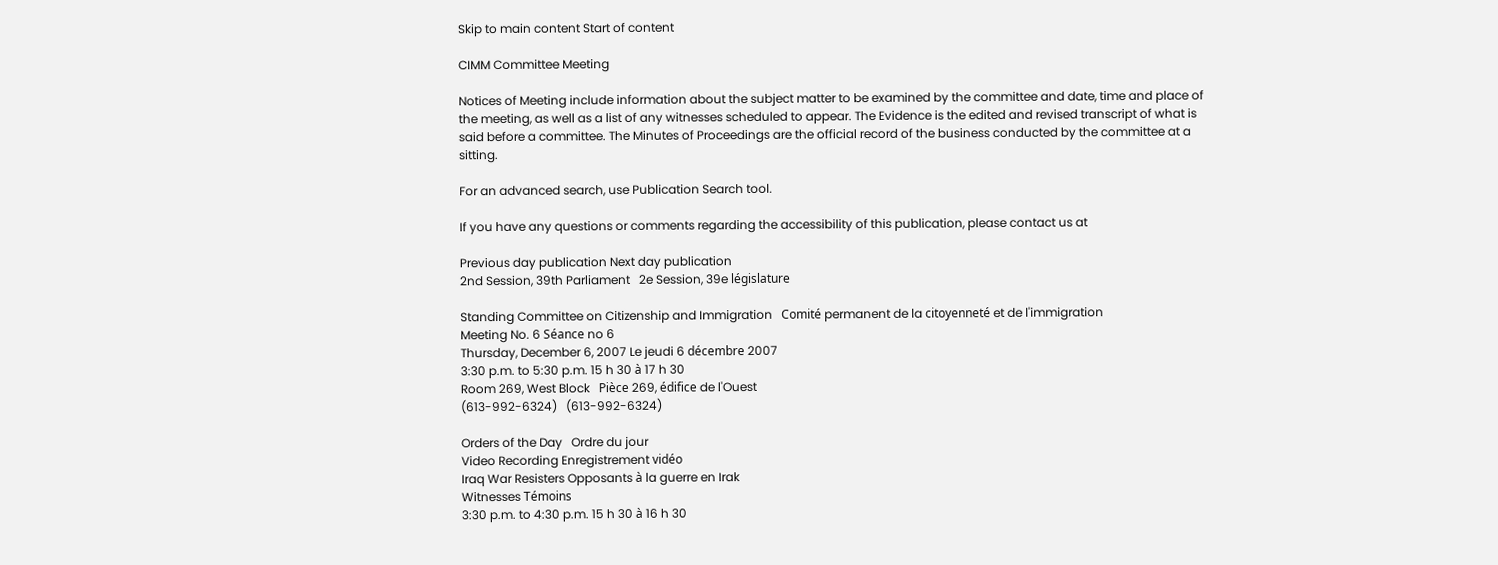Skip to main content Start of content

CIMM Committee Meeting

Notices of Meeting include information about the subject matter to be examined by the committee and date, time and place of the meeting, as well as a list of any witnesses scheduled to appear. The Evidence is the edited and revised transcript of what is said before a committee. The Minutes of Proceedings are the official record of the business conducted by the committee at a sitting.

For an advanced search, use Publication Search tool.

If you have any questions or comments regarding the accessibility of this publication, please contact us at

Previous day publication Next day publication
2nd Session, 39th Parliament   2e Session, 39e législature

Standing Committee on Citizenship and Immigration   Comité permanent de la citoyenneté et de l'immigration
Meeting No. 6 Séance no 6
Thursday, December 6, 2007 Le jeudi 6 décembre 2007
3:30 p.m. to 5:30 p.m. 15 h 30 à 17 h 30
Room 269, West Block   Pièce 269, édifice de l'Ouest
(613-992-6324)   (613-992-6324)

Orders of the Day   Ordre du jour
Video Recording Enregistrement vidéo
Iraq War Resisters Opposants à la guerre en Irak
Witnesses Témoins
3:30 p.m. to 4:30 p.m. 15 h 30 à 16 h 30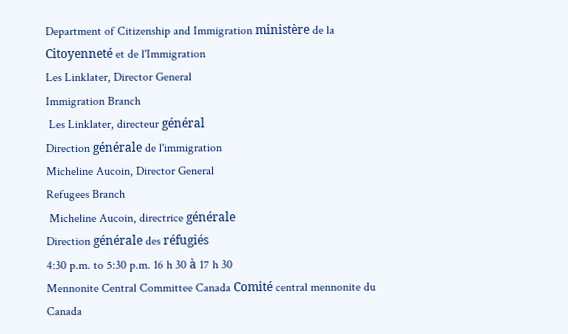Department of Citizenship and Immigration ministère de la Citoyenneté et de l'Immigration
Les Linklater, Director General
Immigration Branch
 Les Linklater, directeur général
Direction générale de l'immigration
Micheline Aucoin, Director General
Refugees Branch
 Micheline Aucoin, directrice générale
Direction générale des réfugiés
4:30 p.m. to 5:30 p.m. 16 h 30 à 17 h 30
Mennonite Central Committee Canada Comité central mennonite du Canada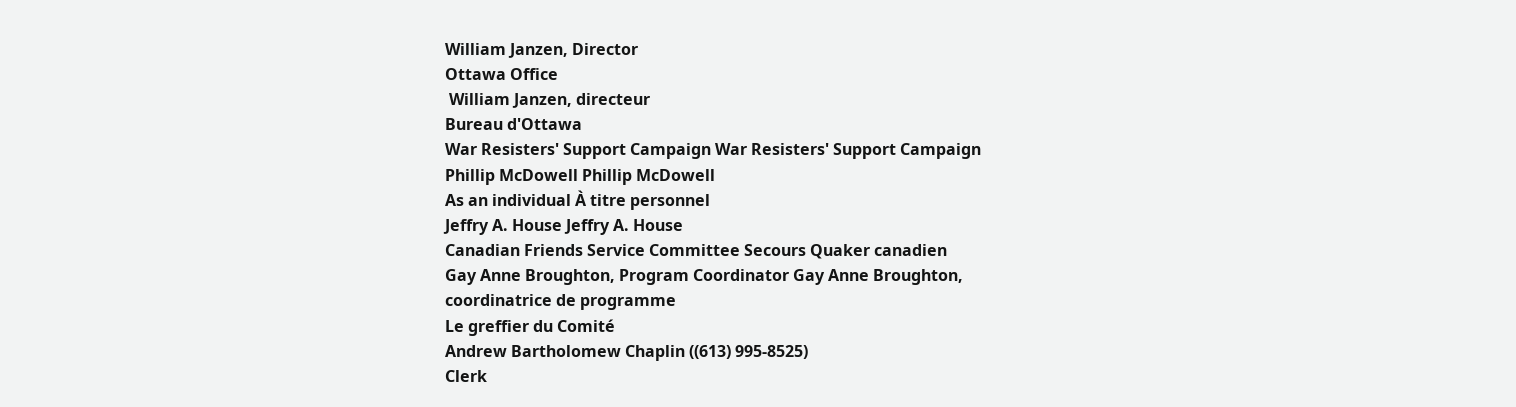William Janzen, Director
Ottawa Office
 William Janzen, directeur
Bureau d'Ottawa
War Resisters' Support Campaign War Resisters' Support Campaign
Phillip McDowell Phillip McDowell
As an individual À titre personnel
Jeffry A. House Jeffry A. House
Canadian Friends Service Committee Secours Quaker canadien
Gay Anne Broughton, Program Coordinator Gay Anne Broughton, coordinatrice de programme
Le greffier du Comité
Andrew Bartholomew Chaplin ((613) 995-8525)
Clerk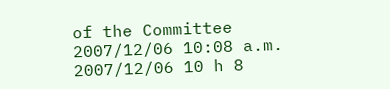of the Committee
2007/12/06 10:08 a.m.   2007/12/06 10 h 8